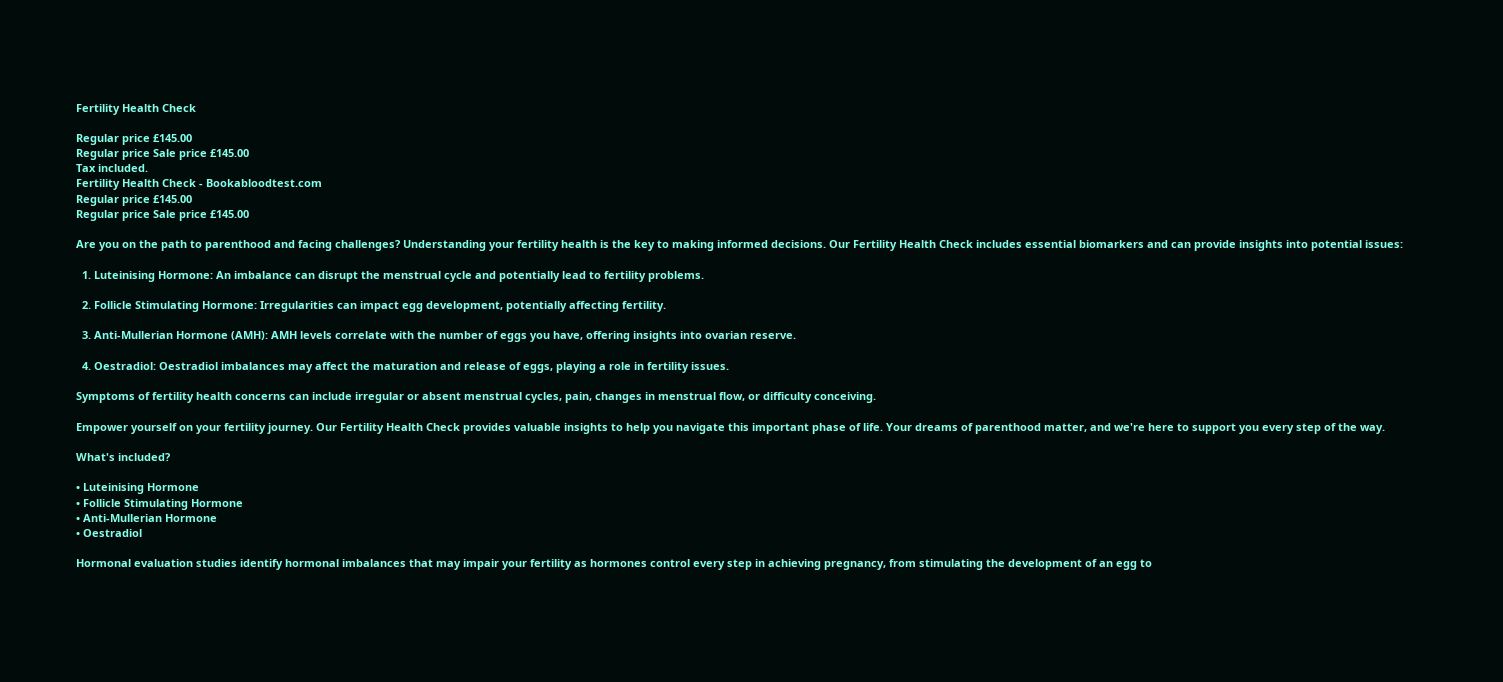Fertility Health Check

Regular price £145.00
Regular price Sale price £145.00
Tax included.
Fertility Health Check - Bookabloodtest.com
Regular price £145.00
Regular price Sale price £145.00

Are you on the path to parenthood and facing challenges? Understanding your fertility health is the key to making informed decisions. Our Fertility Health Check includes essential biomarkers and can provide insights into potential issues:

  1. Luteinising Hormone: An imbalance can disrupt the menstrual cycle and potentially lead to fertility problems.

  2. Follicle Stimulating Hormone: Irregularities can impact egg development, potentially affecting fertility.

  3. Anti-Mullerian Hormone (AMH): AMH levels correlate with the number of eggs you have, offering insights into ovarian reserve.

  4. Oestradiol: Oestradiol imbalances may affect the maturation and release of eggs, playing a role in fertility issues.

Symptoms of fertility health concerns can include irregular or absent menstrual cycles, pain, changes in menstrual flow, or difficulty conceiving.

Empower yourself on your fertility journey. Our Fertility Health Check provides valuable insights to help you navigate this important phase of life. Your dreams of parenthood matter, and we're here to support you every step of the way.

What's included?

• Luteinising Hormone
• Follicle Stimulating Hormone
• Anti-Mullerian Hormone
• Oestradiol

Hormonal evaluation studies identify hormonal imbalances that may impair your fertility as hormones control every step in achieving pregnancy, from stimulating the development of an egg to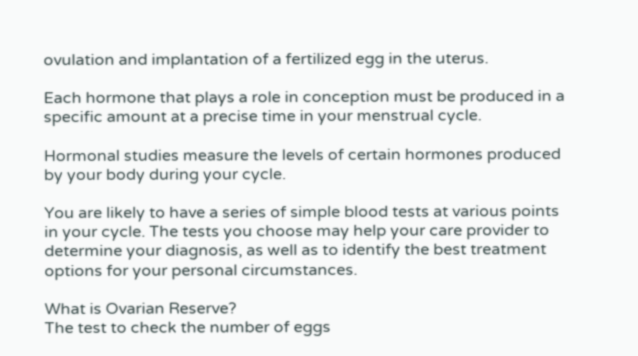ovulation and implantation of a fertilized egg in the uterus.

Each hormone that plays a role in conception must be produced in a specific amount at a precise time in your menstrual cycle.

Hormonal studies measure the levels of certain hormones produced by your body during your cycle.

You are likely to have a series of simple blood tests at various points in your cycle. The tests you choose may help your care provider to determine your diagnosis, as well as to identify the best treatment options for your personal circumstances.

What is Ovarian Reserve?
The test to check the number of eggs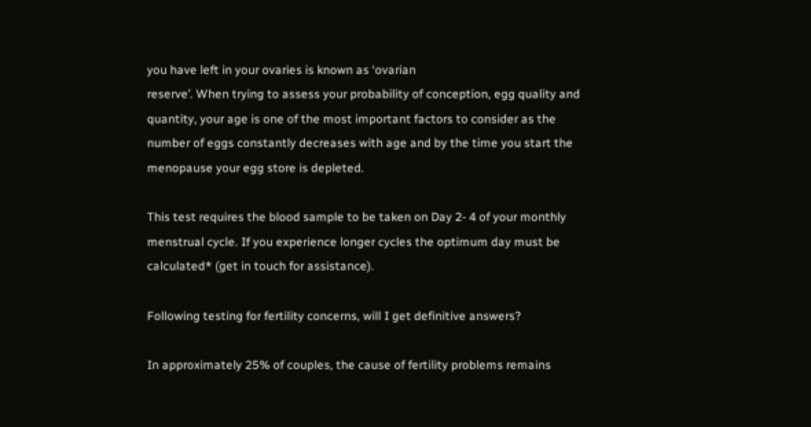you have left in your ovaries is known as ‘ovarian
reserve’. When trying to assess your probability of conception, egg quality and quantity, your age is one of the most important factors to consider as the number of eggs constantly decreases with age and by the time you start the menopause your egg store is depleted.

This test requires the blood sample to be taken on Day 2- 4 of your monthly menstrual cycle. If you experience longer cycles the optimum day must be calculated* (get in touch for assistance).

Following testing for fertility concerns, will I get definitive answers?

In approximately 25% of couples, the cause of fertility problems remains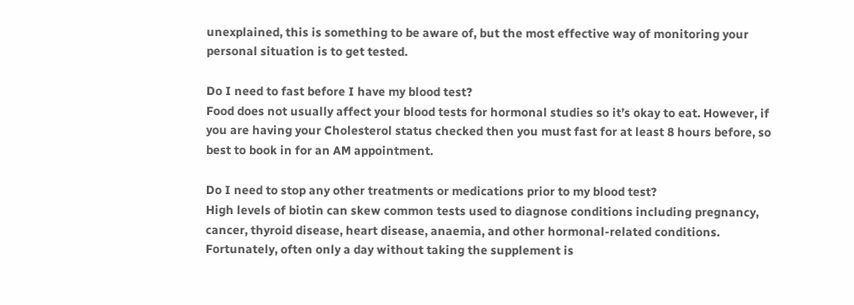unexplained, this is something to be aware of, but the most effective way of monitoring your personal situation is to get tested.

Do I need to fast before I have my blood test?
Food does not usually affect your blood tests for hormonal studies so it’s okay to eat. However, if you are having your Cholesterol status checked then you must fast for at least 8 hours before, so best to book in for an AM appointment.

Do I need to stop any other treatments or medications prior to my blood test?
High levels of biotin can skew common tests used to diagnose conditions including pregnancy, cancer, thyroid disease, heart disease, anaemia, and other hormonal-related conditions. Fortunately, often only a day without taking the supplement is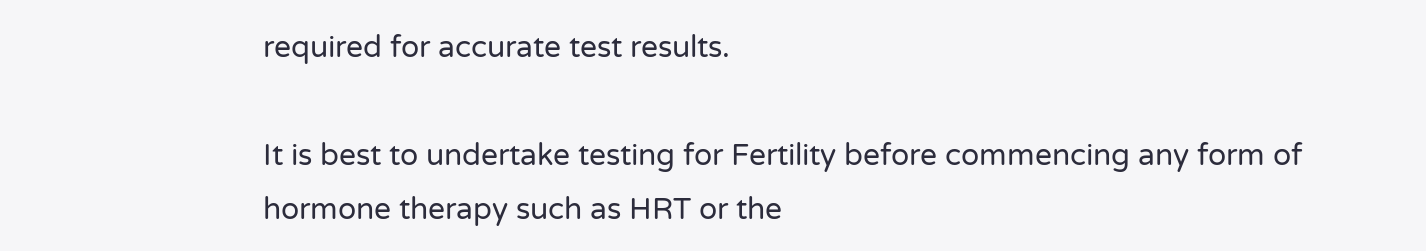required for accurate test results.

It is best to undertake testing for Fertility before commencing any form of hormone therapy such as HRT or the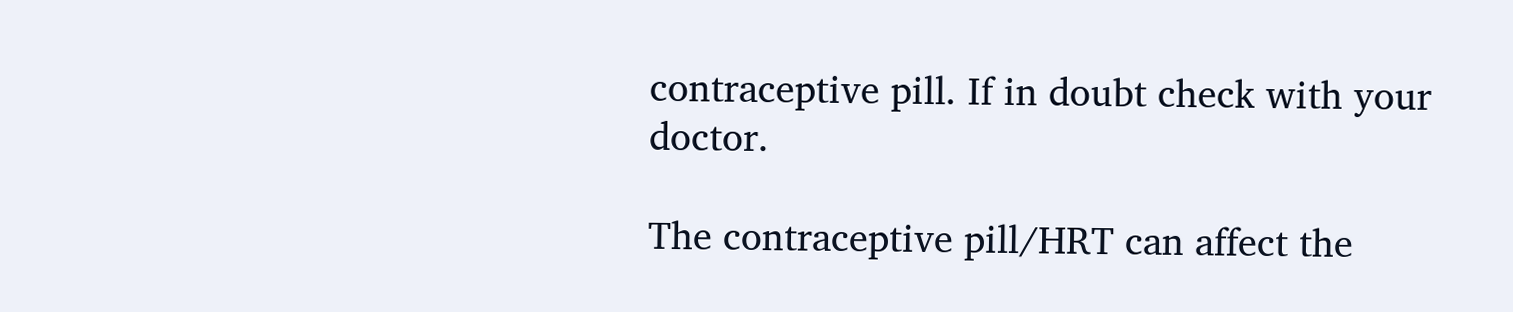contraceptive pill. If in doubt check with your doctor.

The contraceptive pill/HRT can affect the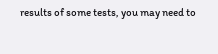results of some tests, you may need to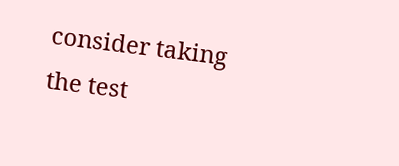consider taking the test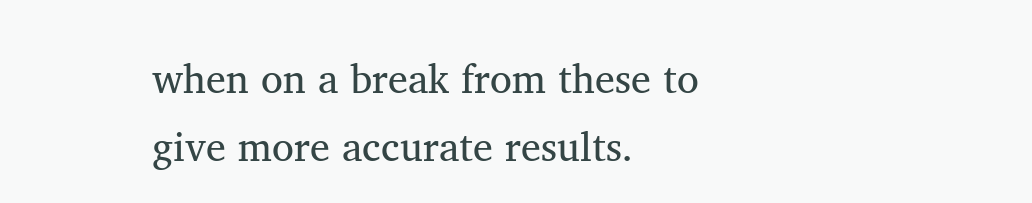when on a break from these to give more accurate results.